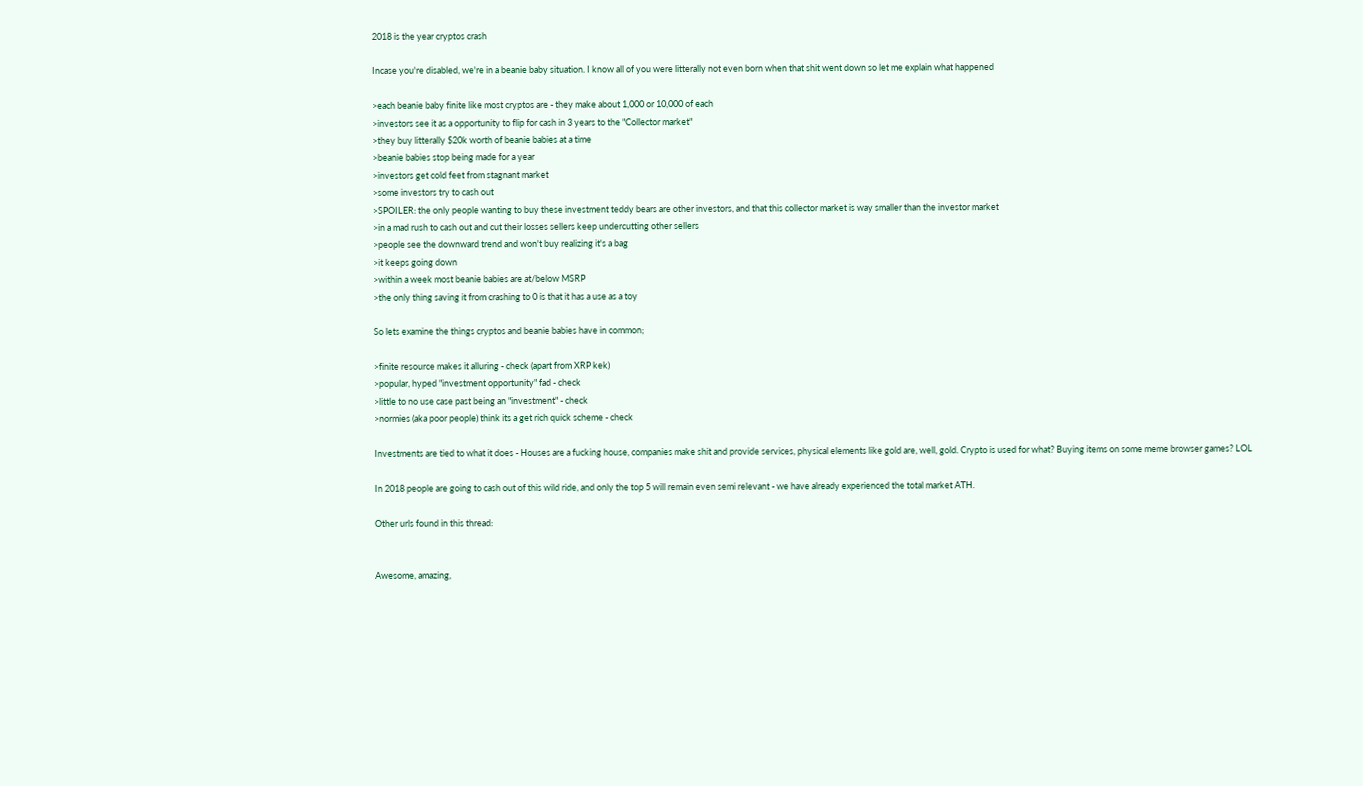2018 is the year cryptos crash

Incase you're disabled, we're in a beanie baby situation. I know all of you were litterally not even born when that shit went down so let me explain what happened

>each beanie baby finite like most cryptos are - they make about 1,000 or 10,000 of each
>investors see it as a opportunity to flip for cash in 3 years to the "Collector market"
>they buy litterally $20k worth of beanie babies at a time
>beanie babies stop being made for a year
>investors get cold feet from stagnant market
>some investors try to cash out
>SPOILER: the only people wanting to buy these investment teddy bears are other investors, and that this collector market is way smaller than the investor market
>in a mad rush to cash out and cut their losses sellers keep undercutting other sellers
>people see the downward trend and won't buy realizing it's a bag
>it keeps going down
>within a week most beanie babies are at/below MSRP
>the only thing saving it from crashing to 0 is that it has a use as a toy

So lets examine the things cryptos and beanie babies have in common;

>finite resource makes it alluring - check (apart from XRP kek)
>popular, hyped "investment opportunity" fad - check
>little to no use case past being an "investment" - check
>normies (aka poor people) think its a get rich quick scheme - check

Investments are tied to what it does - Houses are a fucking house, companies make shit and provide services, physical elements like gold are, well, gold. Crypto is used for what? Buying items on some meme browser games? LOL

In 2018 people are going to cash out of this wild ride, and only the top 5 will remain even semi relevant - we have already experienced the total market ATH.

Other urls found in this thread:


Awesome, amazing,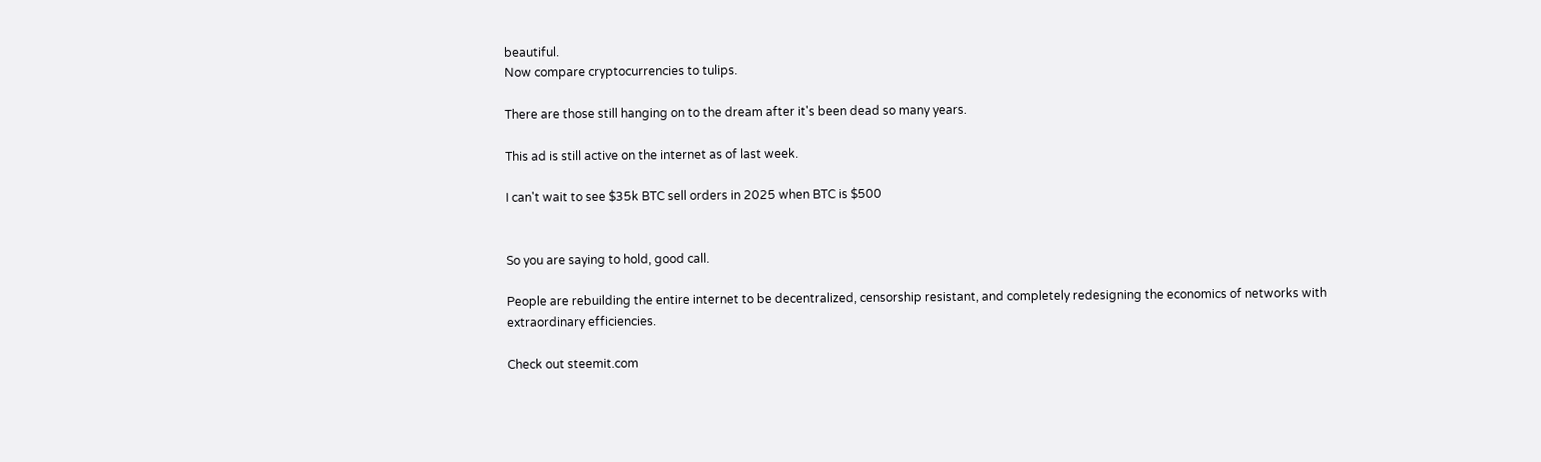beautiful.
Now compare cryptocurrencies to tulips.

There are those still hanging on to the dream after it's been dead so many years.

This ad is still active on the internet as of last week.

I can't wait to see $35k BTC sell orders in 2025 when BTC is $500


So you are saying to hold, good call.

People are rebuilding the entire internet to be decentralized, censorship resistant, and completely redesigning the economics of networks with extraordinary efficiencies.

Check out steemit.com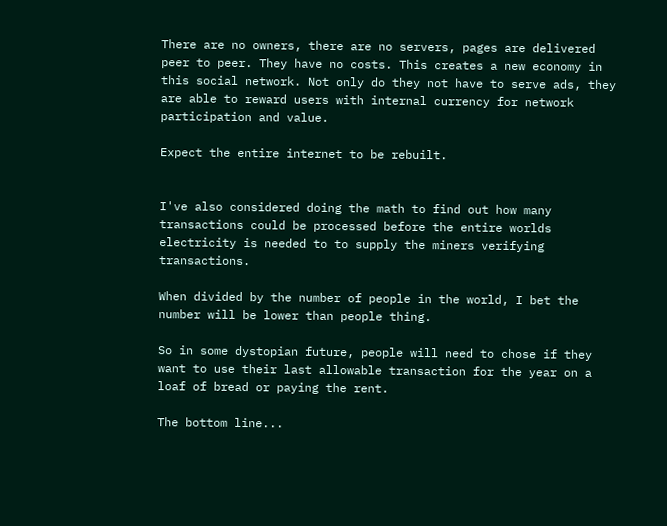There are no owners, there are no servers, pages are delivered peer to peer. They have no costs. This creates a new economy in this social network. Not only do they not have to serve ads, they are able to reward users with internal currency for network participation and value.

Expect the entire internet to be rebuilt.


I've also considered doing the math to find out how many transactions could be processed before the entire worlds electricity is needed to to supply the miners verifying transactions.

When divided by the number of people in the world, I bet the number will be lower than people thing.

So in some dystopian future, people will need to chose if they want to use their last allowable transaction for the year on a loaf of bread or paying the rent.

The bottom line...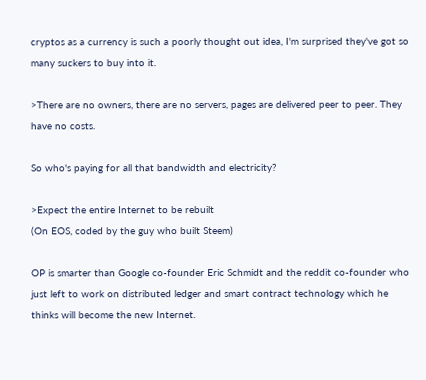cryptos as a currency is such a poorly thought out idea, I'm surprised they've got so many suckers to buy into it.

>There are no owners, there are no servers, pages are delivered peer to peer. They have no costs.

So who's paying for all that bandwidth and electricity?

>Expect the entire Internet to be rebuilt
(On EOS, coded by the guy who built Steem)

OP is smarter than Google co-founder Eric Schmidt and the reddit co-founder who just left to work on distributed ledger and smart contract technology which he thinks will become the new Internet.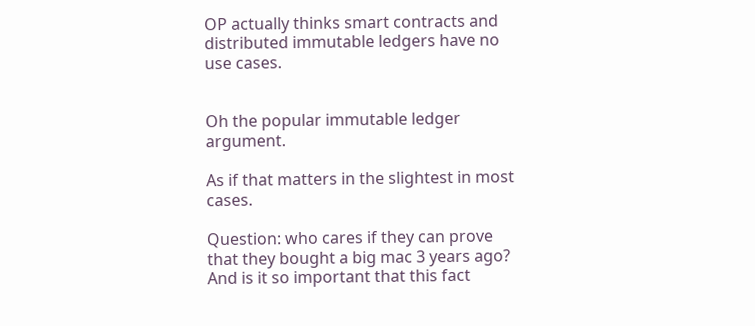OP actually thinks smart contracts and distributed immutable ledgers have no use cases.


Oh the popular immutable ledger argument.

As if that matters in the slightest in most cases.

Question: who cares if they can prove that they bought a big mac 3 years ago? And is it so important that this fact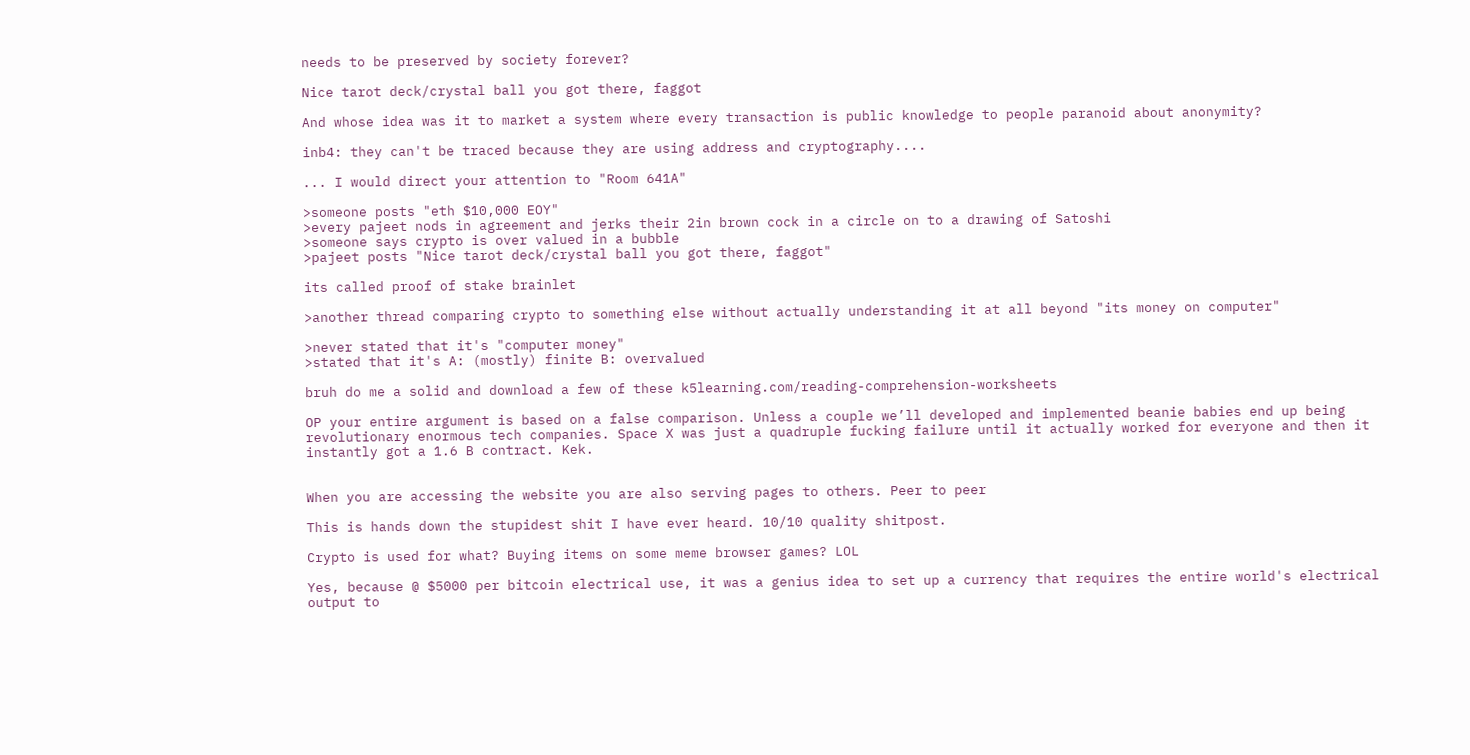needs to be preserved by society forever?

Nice tarot deck/crystal ball you got there, faggot

And whose idea was it to market a system where every transaction is public knowledge to people paranoid about anonymity?

inb4: they can't be traced because they are using address and cryptography....

... I would direct your attention to "Room 641A"

>someone posts "eth $10,000 EOY"
>every pajeet nods in agreement and jerks their 2in brown cock in a circle on to a drawing of Satoshi
>someone says crypto is over valued in a bubble
>pajeet posts "Nice tarot deck/crystal ball you got there, faggot"

its called proof of stake brainlet

>another thread comparing crypto to something else without actually understanding it at all beyond "its money on computer"

>never stated that it's "computer money"
>stated that it's A: (mostly) finite B: overvalued

bruh do me a solid and download a few of these k5learning.com/reading-comprehension-worksheets

OP your entire argument is based on a false comparison. Unless a couple we’ll developed and implemented beanie babies end up being revolutionary enormous tech companies. Space X was just a quadruple fucking failure until it actually worked for everyone and then it instantly got a 1.6 B contract. Kek.


When you are accessing the website you are also serving pages to others. Peer to peer

This is hands down the stupidest shit I have ever heard. 10/10 quality shitpost.

Crypto is used for what? Buying items on some meme browser games? LOL

Yes, because @ $5000 per bitcoin electrical use, it was a genius idea to set up a currency that requires the entire world's electrical output to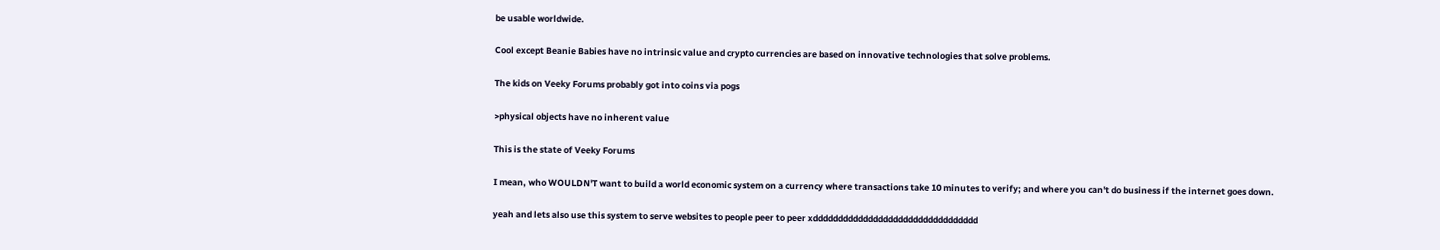be usable worldwide.

Cool except Beanie Babies have no intrinsic value and crypto currencies are based on innovative technologies that solve problems.

The kids on Veeky Forums probably got into coins via pogs

>physical objects have no inherent value

This is the state of Veeky Forums

I mean, who WOULDN'T want to build a world economic system on a currency where transactions take 10 minutes to verify; and where you can't do business if the internet goes down.

yeah and lets also use this system to serve websites to people peer to peer xddddddddddddddddddddddddddddddddd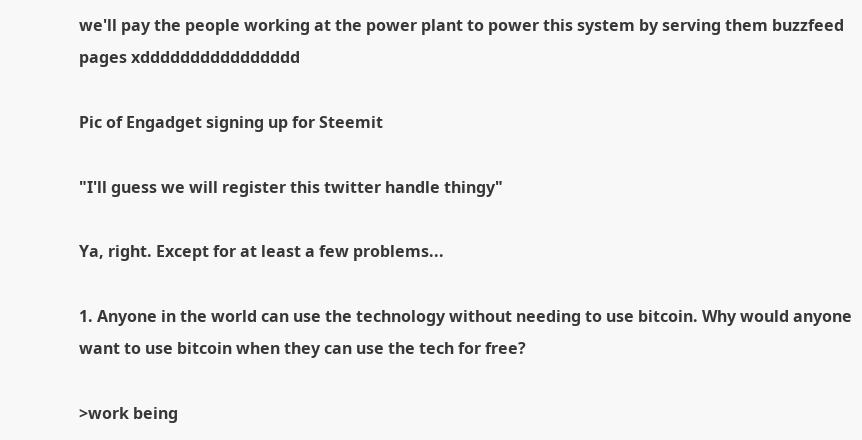we'll pay the people working at the power plant to power this system by serving them buzzfeed pages xdddddddddddddddd

Pic of Engadget signing up for Steemit

"I'll guess we will register this twitter handle thingy"

Ya, right. Except for at least a few problems...

1. Anyone in the world can use the technology without needing to use bitcoin. Why would anyone want to use bitcoin when they can use the tech for free?

>work being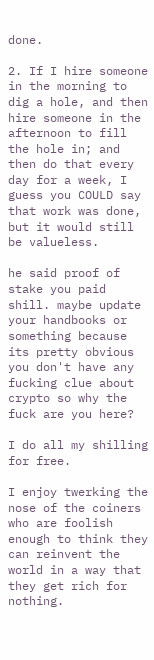done.

2. If I hire someone in the morning to dig a hole, and then hire someone in the afternoon to fill the hole in; and then do that every day for a week, I guess you COULD say that work was done, but it would still be valueless.

he said proof of stake you paid shill. maybe update your handbooks or something because its pretty obvious you don't have any fucking clue about crypto so why the fuck are you here?

I do all my shilling for free.

I enjoy twerking the nose of the coiners who are foolish enough to think they can reinvent the world in a way that they get rich for nothing.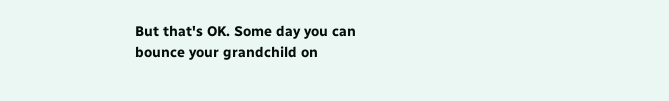But that's OK. Some day you can bounce your grandchild on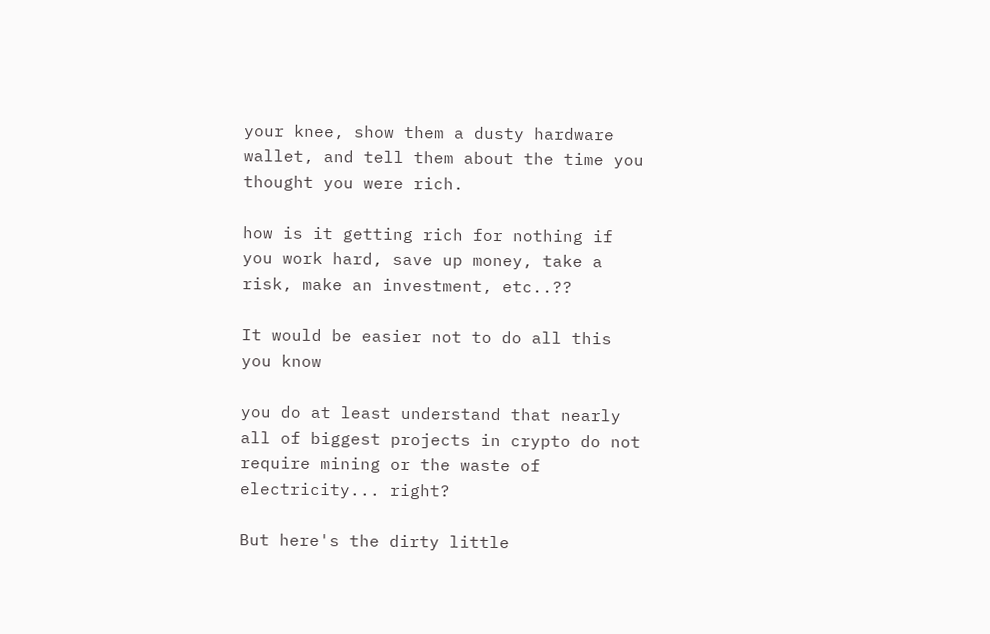your knee, show them a dusty hardware wallet, and tell them about the time you thought you were rich.

how is it getting rich for nothing if you work hard, save up money, take a risk, make an investment, etc..??

It would be easier not to do all this you know

you do at least understand that nearly all of biggest projects in crypto do not require mining or the waste of electricity... right?

But here's the dirty little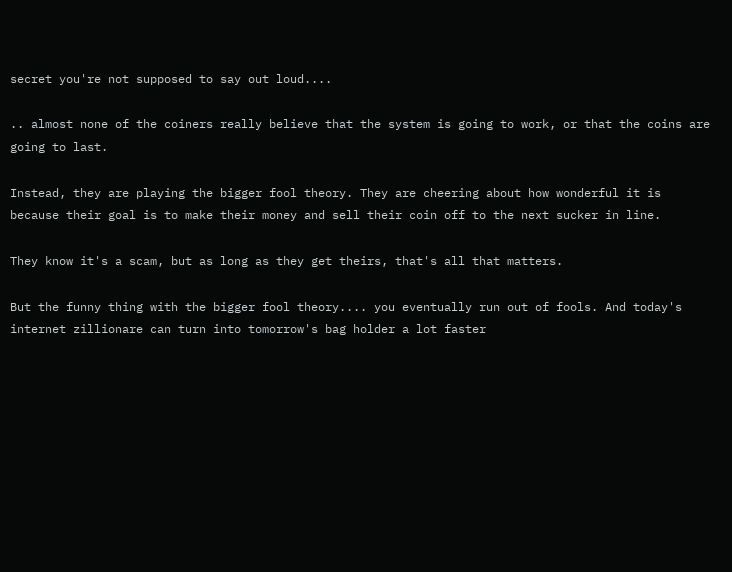secret you're not supposed to say out loud....

.. almost none of the coiners really believe that the system is going to work, or that the coins are going to last.

Instead, they are playing the bigger fool theory. They are cheering about how wonderful it is because their goal is to make their money and sell their coin off to the next sucker in line.

They know it's a scam, but as long as they get theirs, that's all that matters.

But the funny thing with the bigger fool theory.... you eventually run out of fools. And today's internet zillionare can turn into tomorrow's bag holder a lot faster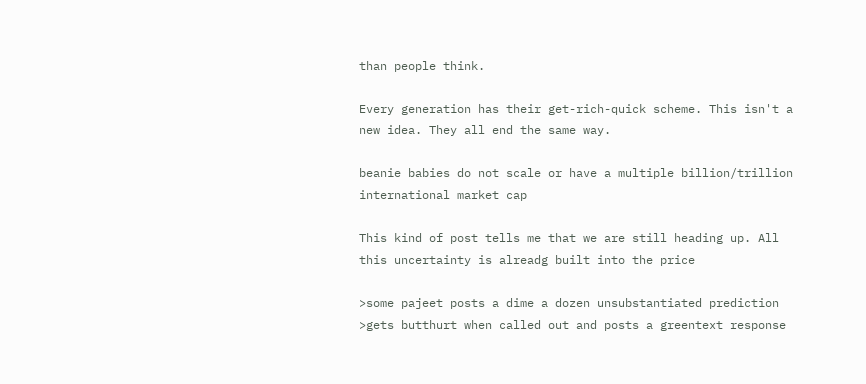than people think.

Every generation has their get-rich-quick scheme. This isn't a new idea. They all end the same way.

beanie babies do not scale or have a multiple billion/trillion international market cap

This kind of post tells me that we are still heading up. All this uncertainty is alreadg built into the price

>some pajeet posts a dime a dozen unsubstantiated prediction
>gets butthurt when called out and posts a greentext response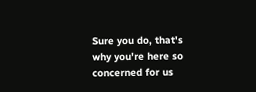Sure you do, that's why you're here so concerned for us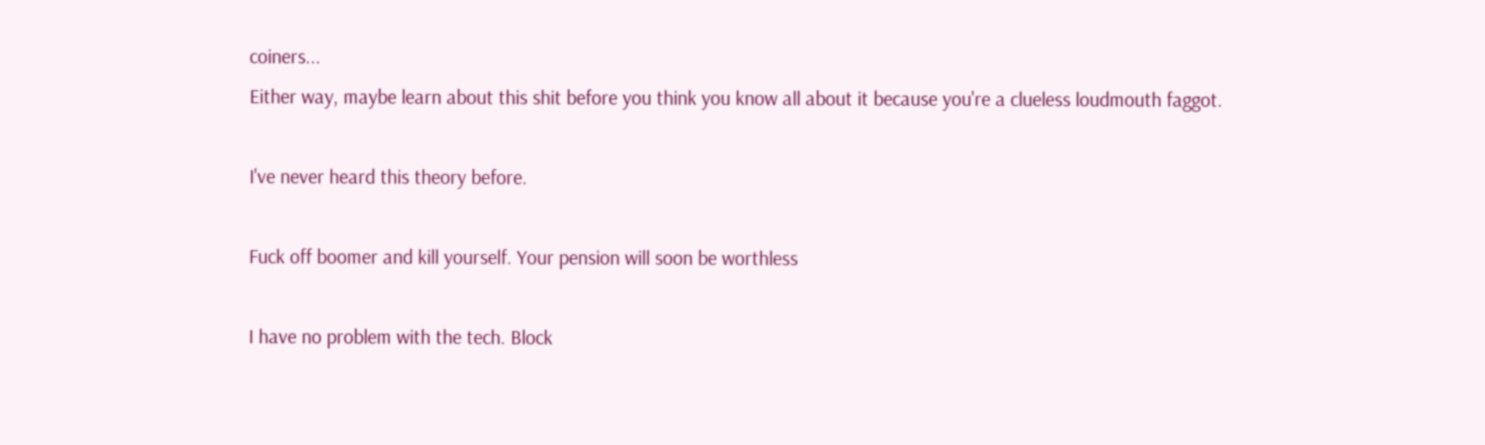coiners...
Either way, maybe learn about this shit before you think you know all about it because you're a clueless loudmouth faggot.

I've never heard this theory before.

Fuck off boomer and kill yourself. Your pension will soon be worthless

I have no problem with the tech. Block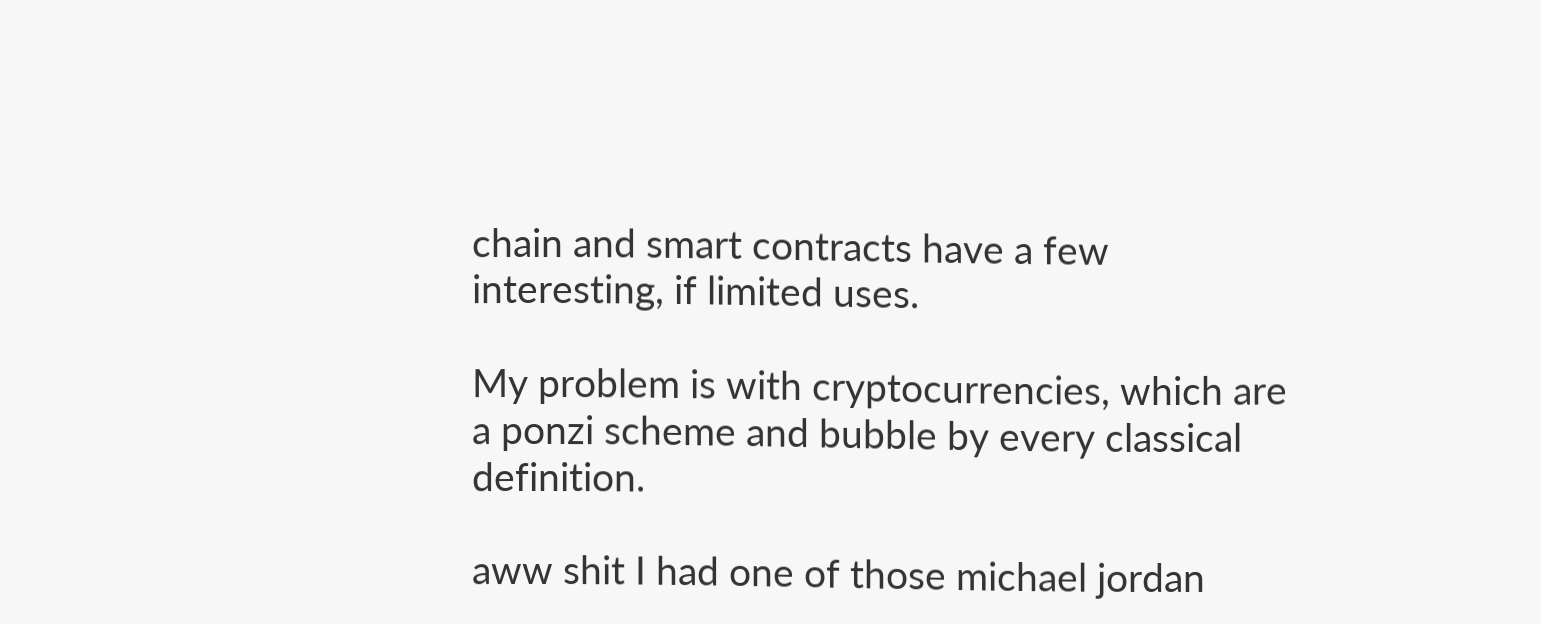chain and smart contracts have a few interesting, if limited uses.

My problem is with cryptocurrencies, which are a ponzi scheme and bubble by every classical definition.

aww shit I had one of those michael jordan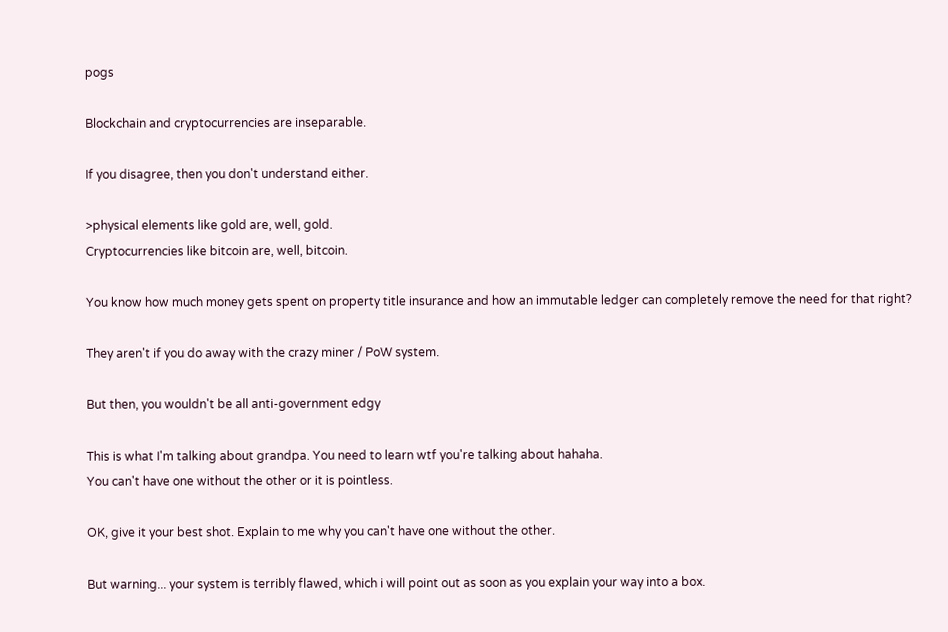pogs

Blockchain and cryptocurrencies are inseparable.

If you disagree, then you don't understand either.

>physical elements like gold are, well, gold.
Cryptocurrencies like bitcoin are, well, bitcoin.

You know how much money gets spent on property title insurance and how an immutable ledger can completely remove the need for that right?

They aren't if you do away with the crazy miner / PoW system.

But then, you wouldn't be all anti-government edgy

This is what I'm talking about grandpa. You need to learn wtf you're talking about hahaha.
You can't have one without the other or it is pointless.

OK, give it your best shot. Explain to me why you can't have one without the other.

But warning... your system is terribly flawed, which i will point out as soon as you explain your way into a box.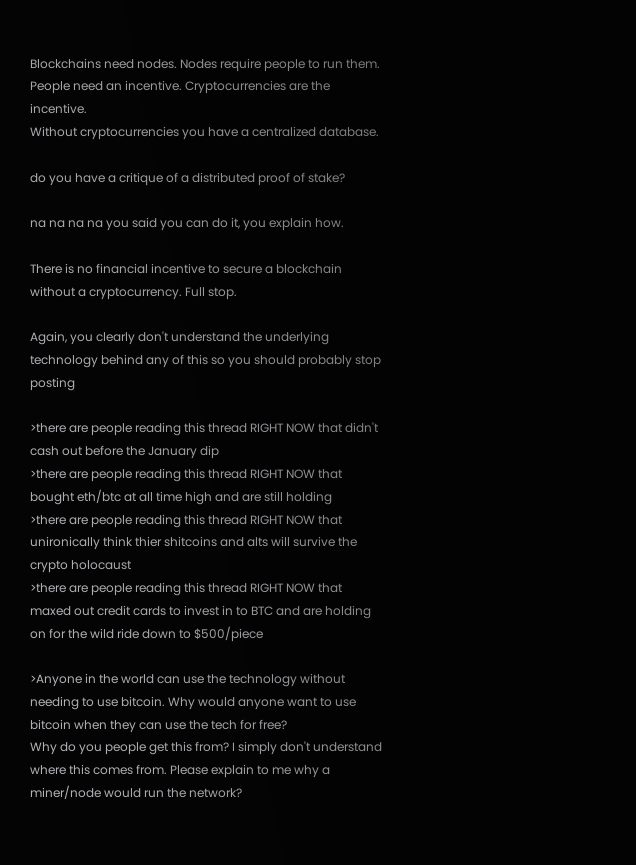Blockchains need nodes. Nodes require people to run them. People need an incentive. Cryptocurrencies are the incentive.
Without cryptocurrencies you have a centralized database.

do you have a critique of a distributed proof of stake?

na na na na you said you can do it, you explain how.

There is no financial incentive to secure a blockchain without a cryptocurrency. Full stop.

Again, you clearly don't understand the underlying technology behind any of this so you should probably stop posting

>there are people reading this thread RIGHT NOW that didn't cash out before the January dip
>there are people reading this thread RIGHT NOW that bought eth/btc at all time high and are still holding
>there are people reading this thread RIGHT NOW that unironically think thier shitcoins and alts will survive the crypto holocaust
>there are people reading this thread RIGHT NOW that maxed out credit cards to invest in to BTC and are holding on for the wild ride down to $500/piece

>Anyone in the world can use the technology without needing to use bitcoin. Why would anyone want to use bitcoin when they can use the tech for free?
Why do you people get this from? I simply don't understand where this comes from. Please explain to me why a miner/node would run the network?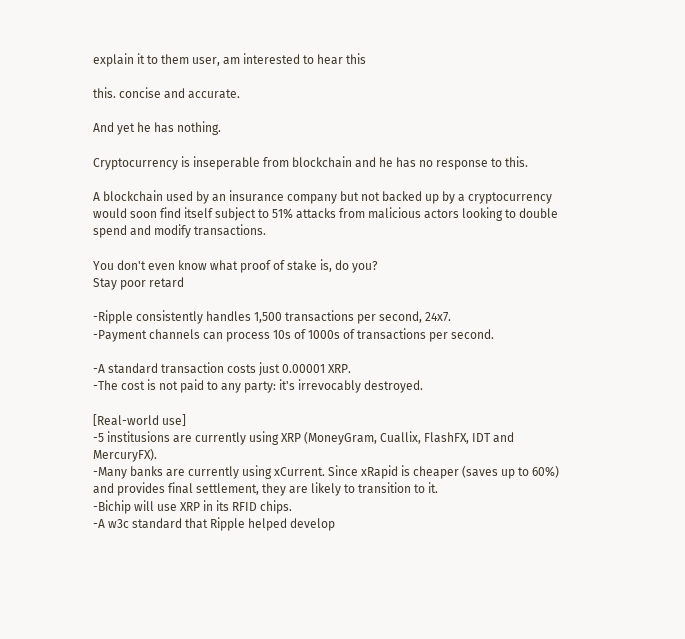explain it to them user, am interested to hear this

this. concise and accurate.

And yet he has nothing.

Cryptocurrency is inseperable from blockchain and he has no response to this.

A blockchain used by an insurance company but not backed up by a cryptocurrency would soon find itself subject to 51% attacks from malicious actors looking to double spend and modify transactions.

You don't even know what proof of stake is, do you?
Stay poor retard

-Ripple consistently handles 1,500 transactions per second, 24x7.
-Payment channels can process 10s of 1000s of transactions per second.

-A standard transaction costs just 0.00001 XRP.
-The cost is not paid to any party: it's irrevocably destroyed.

[Real-world use]
-5 institusions are currently using XRP (MoneyGram, Cuallix, FlashFX, IDT and MercuryFX).
-Many banks are currently using xCurrent. Since xRapid is cheaper (saves up to 60%) and provides final settlement, they are likely to transition to it.
-Bichip will use XRP in its RFID chips.
-A w3c standard that Ripple helped develop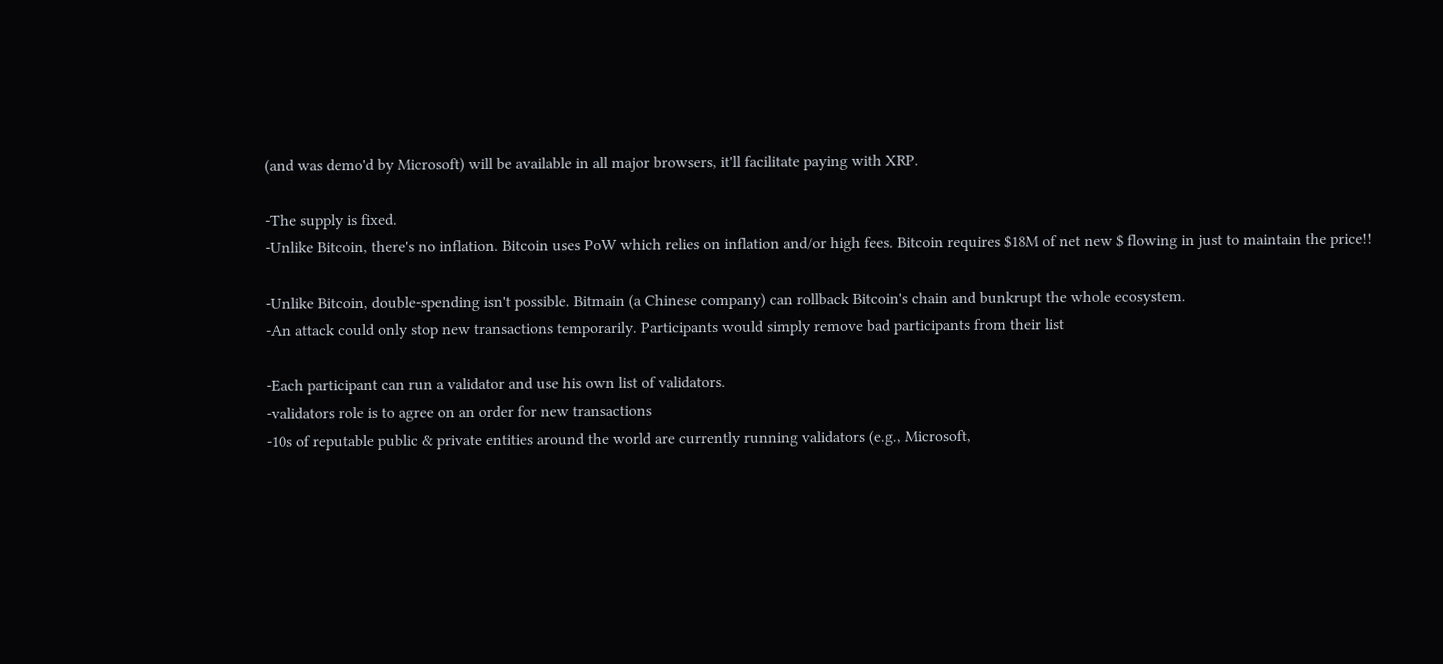(and was demo'd by Microsoft) will be available in all major browsers, it'll facilitate paying with XRP.

-The supply is fixed.
-Unlike Bitcoin, there's no inflation. Bitcoin uses PoW which relies on inflation and/or high fees. Bitcoin requires $18M of net new $ flowing in just to maintain the price!!

-Unlike Bitcoin, double-spending isn't possible. Bitmain (a Chinese company) can rollback Bitcoin's chain and bunkrupt the whole ecosystem.
-An attack could only stop new transactions temporarily. Participants would simply remove bad participants from their list

-Each participant can run a validator and use his own list of validators.
-validators role is to agree on an order for new transactions
-10s of reputable public & private entities around the world are currently running validators (e.g., Microsoft,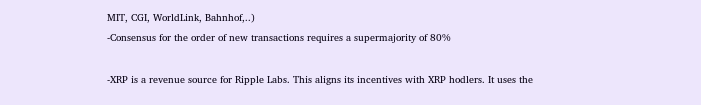MIT, CGI, WorldLink, Bahnhof,..)
-Consensus for the order of new transactions requires a supermajority of 80%

-XRP is a revenue source for Ripple Labs. This aligns its incentives with XRP hodlers. It uses the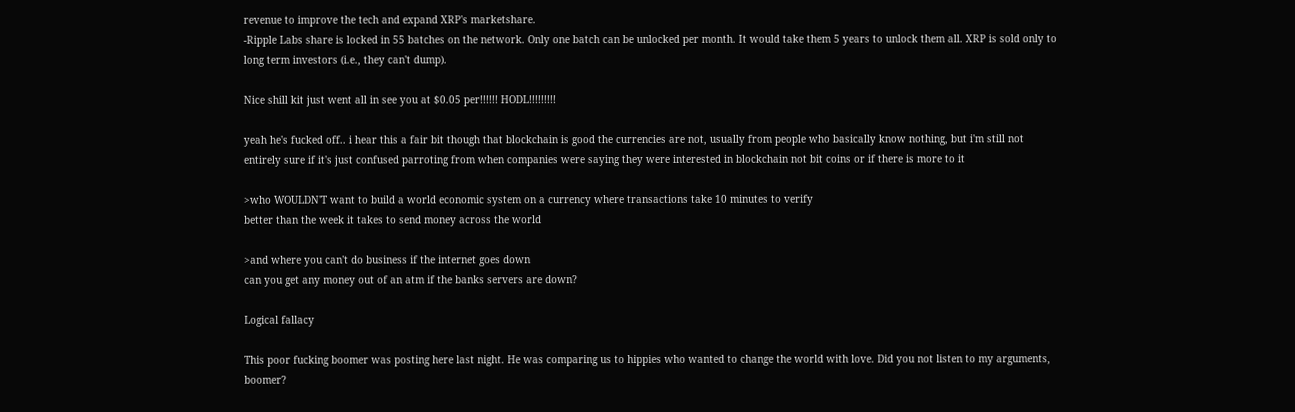revenue to improve the tech and expand XRP's marketshare.
-Ripple Labs share is locked in 55 batches on the network. Only one batch can be unlocked per month. It would take them 5 years to unlock them all. XRP is sold only to long term investors (i.e., they can't dump).

Nice shill kit just went all in see you at $0.05 per!!!!!! HODL!!!!!!!!!

yeah he's fucked off.. i hear this a fair bit though that blockchain is good the currencies are not, usually from people who basically know nothing, but i'm still not entirely sure if it's just confused parroting from when companies were saying they were interested in blockchain not bit coins or if there is more to it

>who WOULDN'T want to build a world economic system on a currency where transactions take 10 minutes to verify
better than the week it takes to send money across the world

>and where you can't do business if the internet goes down
can you get any money out of an atm if the banks servers are down?

Logical fallacy

This poor fucking boomer was posting here last night. He was comparing us to hippies who wanted to change the world with love. Did you not listen to my arguments, boomer?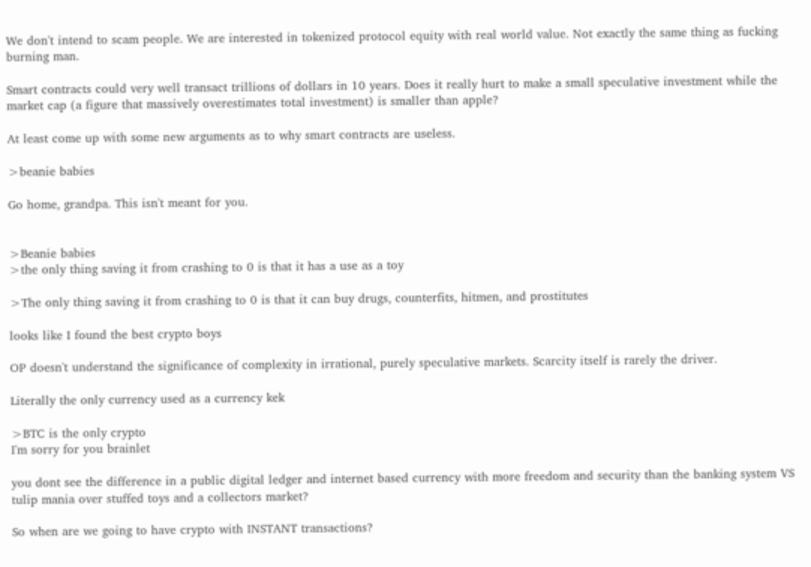We don't intend to scam people. We are interested in tokenized protocol equity with real world value. Not exactly the same thing as fucking burning man.

Smart contracts could very well transact trillions of dollars in 10 years. Does it really hurt to make a small speculative investment while the market cap (a figure that massively overestimates total investment) is smaller than apple?

At least come up with some new arguments as to why smart contracts are useless.

>beanie babies

Go home, grandpa. This isn't meant for you.


>Beanie babies
>the only thing saving it from crashing to 0 is that it has a use as a toy

>The only thing saving it from crashing to 0 is that it can buy drugs, counterfits, hitmen, and prostitutes

looks like I found the best crypto boys

OP doesn't understand the significance of complexity in irrational, purely speculative markets. Scarcity itself is rarely the driver.

Literally the only currency used as a currency kek

>BTC is the only crypto
I'm sorry for you brainlet

you dont see the difference in a public digital ledger and internet based currency with more freedom and security than the banking system VS tulip mania over stuffed toys and a collectors market?

So when are we going to have crypto with INSTANT transactions?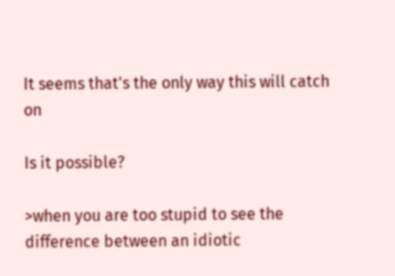It seems that's the only way this will catch on

Is it possible?

>when you are too stupid to see the difference between an idiotic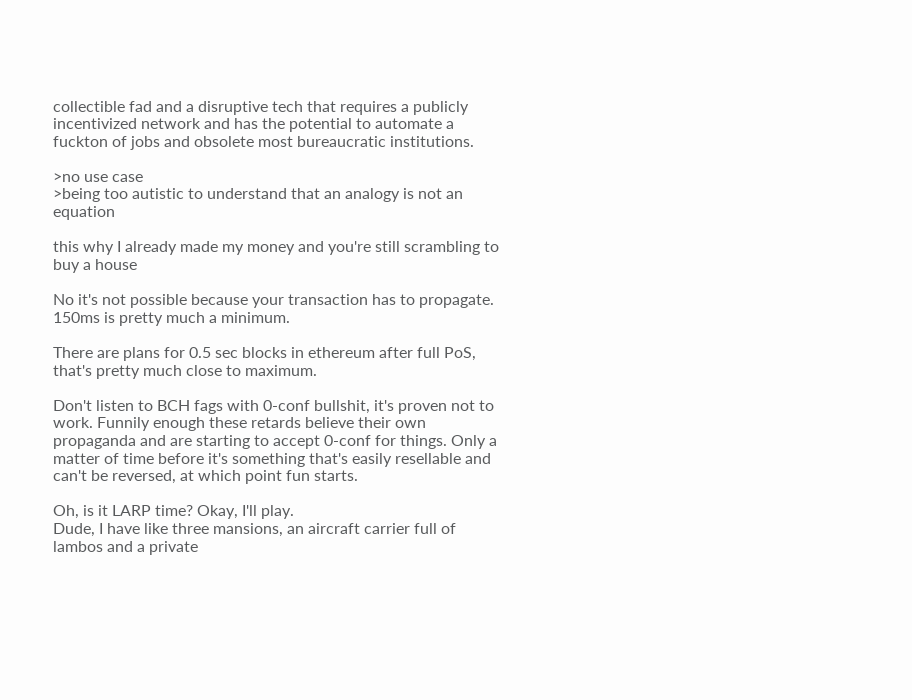collectible fad and a disruptive tech that requires a publicly incentivized network and has the potential to automate a fuckton of jobs and obsolete most bureaucratic institutions.

>no use case
>being too autistic to understand that an analogy is not an equation

this why I already made my money and you're still scrambling to buy a house

No it's not possible because your transaction has to propagate.
150ms is pretty much a minimum.

There are plans for 0.5 sec blocks in ethereum after full PoS, that's pretty much close to maximum.

Don't listen to BCH fags with 0-conf bullshit, it's proven not to work. Funnily enough these retards believe their own propaganda and are starting to accept 0-conf for things. Only a matter of time before it's something that's easily resellable and can't be reversed, at which point fun starts.

Oh, is it LARP time? Okay, I'll play.
Dude, I have like three mansions, an aircraft carrier full of lambos and a private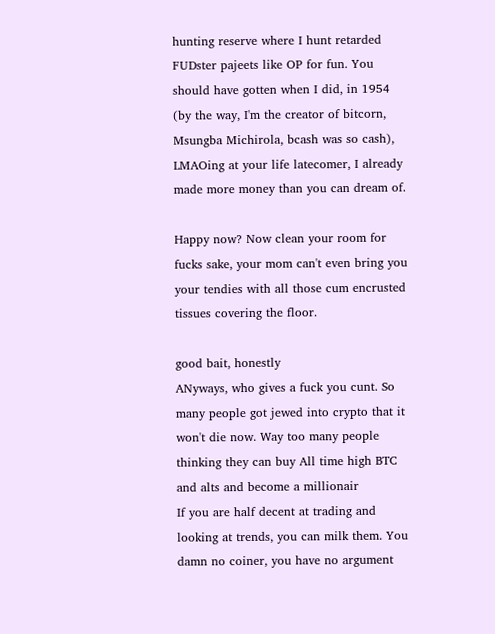hunting reserve where I hunt retarded FUDster pajeets like OP for fun. You should have gotten when I did, in 1954 (by the way, I'm the creator of bitcorn, Msungba Michirola, bcash was so cash), LMAOing at your life latecomer, I already made more money than you can dream of.

Happy now? Now clean your room for fucks sake, your mom can't even bring you your tendies with all those cum encrusted tissues covering the floor.

good bait, honestly
ANyways, who gives a fuck you cunt. So many people got jewed into crypto that it won't die now. Way too many people thinking they can buy All time high BTC and alts and become a millionair
If you are half decent at trading and looking at trends, you can milk them. You damn no coiner, you have no argument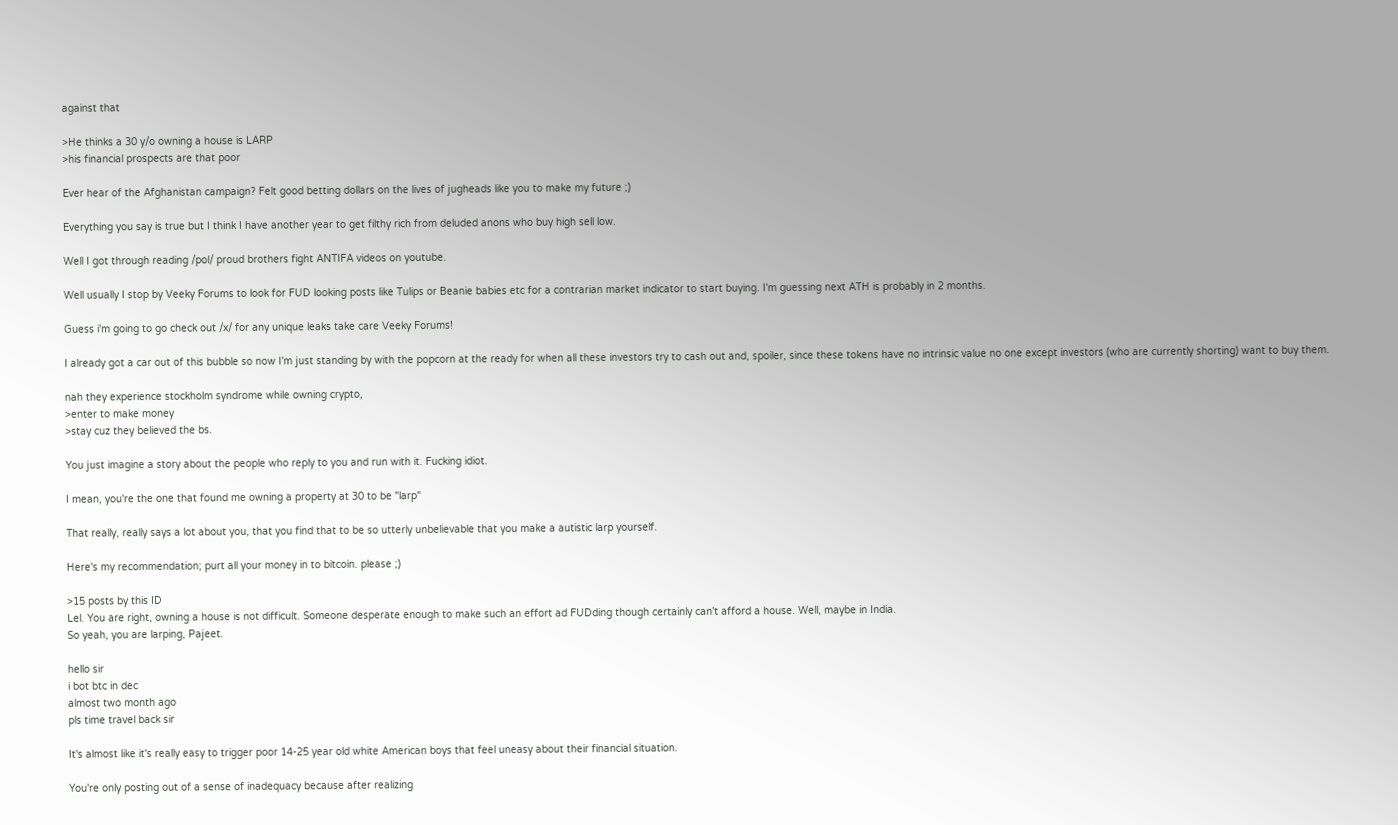against that

>He thinks a 30 y/o owning a house is LARP
>his financial prospects are that poor

Ever hear of the Afghanistan campaign? Felt good betting dollars on the lives of jugheads like you to make my future ;)

Everything you say is true but I think I have another year to get filthy rich from deluded anons who buy high sell low.

Well I got through reading /pol/ proud brothers fight ANTIFA videos on youtube.

Well usually I stop by Veeky Forums to look for FUD looking posts like Tulips or Beanie babies etc for a contrarian market indicator to start buying. I'm guessing next ATH is probably in 2 months.

Guess i'm going to go check out /x/ for any unique leaks take care Veeky Forums!

I already got a car out of this bubble so now I'm just standing by with the popcorn at the ready for when all these investors try to cash out and, spoiler, since these tokens have no intrinsic value no one except investors (who are currently shorting) want to buy them.

nah they experience stockholm syndrome while owning crypto,
>enter to make money
>stay cuz they believed the bs.

You just imagine a story about the people who reply to you and run with it. Fucking idiot.

I mean, you're the one that found me owning a property at 30 to be "larp"

That really, really says a lot about you, that you find that to be so utterly unbelievable that you make a autistic larp yourself.

Here's my recommendation; purt all your money in to bitcoin. please ;)

>15 posts by this ID
Lel. You are right, owning a house is not difficult. Someone desperate enough to make such an effort ad FUDding though certainly can't afford a house. Well, maybe in India.
So yeah, you are larping, Pajeet.

hello sir
i bot btc in dec
almost two month ago
pls time travel back sir

It's almost like it's really easy to trigger poor 14-25 year old white American boys that feel uneasy about their financial situation.

You're only posting out of a sense of inadequacy because after realizing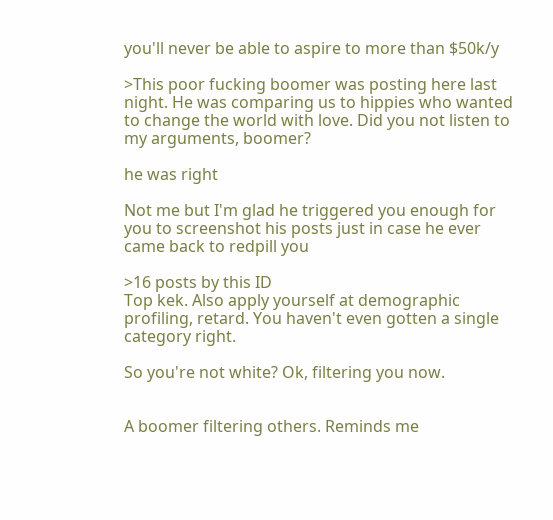you'll never be able to aspire to more than $50k/y

>This poor fucking boomer was posting here last night. He was comparing us to hippies who wanted to change the world with love. Did you not listen to my arguments, boomer?

he was right

Not me but I'm glad he triggered you enough for you to screenshot his posts just in case he ever came back to redpill you

>16 posts by this ID
Top kek. Also apply yourself at demographic profiling, retard. You haven't even gotten a single category right.

So you're not white? Ok, filtering you now.


A boomer filtering others. Reminds me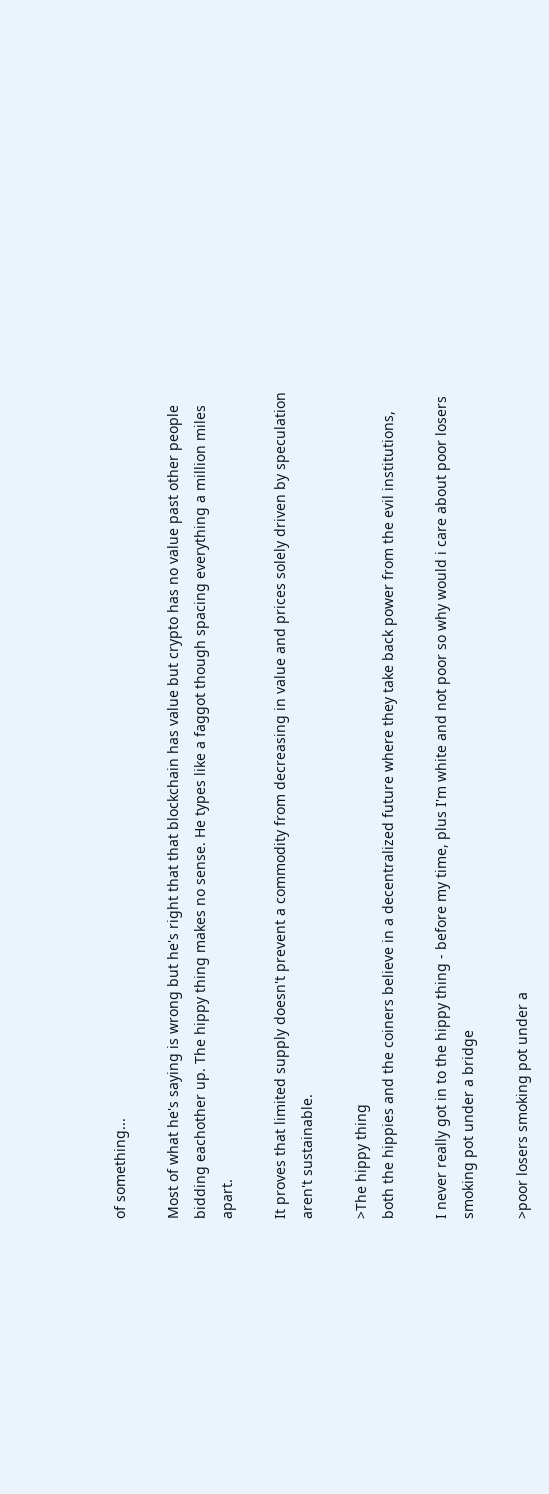of something...

Most of what he's saying is wrong but he's right that that blockchain has value but crypto has no value past other people bidding eachother up. The hippy thing makes no sense. He types like a faggot though spacing everything a million miles apart.

It proves that limited supply doesn't prevent a commodity from decreasing in value and prices solely driven by speculation aren't sustainable.

>The hippy thing
both the hippies and the coiners believe in a decentralized future where they take back power from the evil institutions,

I never really got in to the hippy thing - before my time, plus I'm white and not poor so why would i care about poor losers smoking pot under a bridge

>poor losers smoking pot under a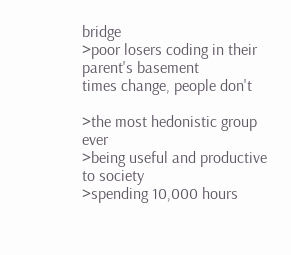bridge
>poor losers coding in their parent's basement
times change, people don't

>the most hedonistic group ever
>being useful and productive to society
>spending 10,000 hours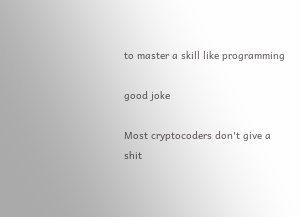to master a skill like programming

good joke

Most cryptocoders don't give a shit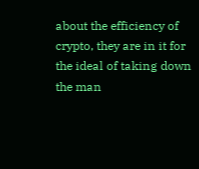about the efficiency of crypto, they are in it for the ideal of taking down the man